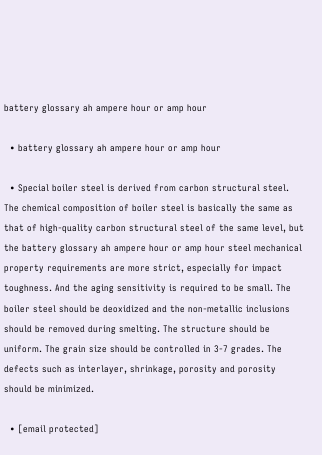battery glossary ah ampere hour or amp hour

  • battery glossary ah ampere hour or amp hour

  • Special boiler steel is derived from carbon structural steel. The chemical composition of boiler steel is basically the same as that of high-quality carbon structural steel of the same level, but the battery glossary ah ampere hour or amp hour steel mechanical property requirements are more strict, especially for impact toughness. And the aging sensitivity is required to be small. The boiler steel should be deoxidized and the non-metallic inclusions should be removed during smelting. The structure should be uniform. The grain size should be controlled in 3-7 grades. The defects such as interlayer, shrinkage, porosity and porosity should be minimized.

  • [email protected]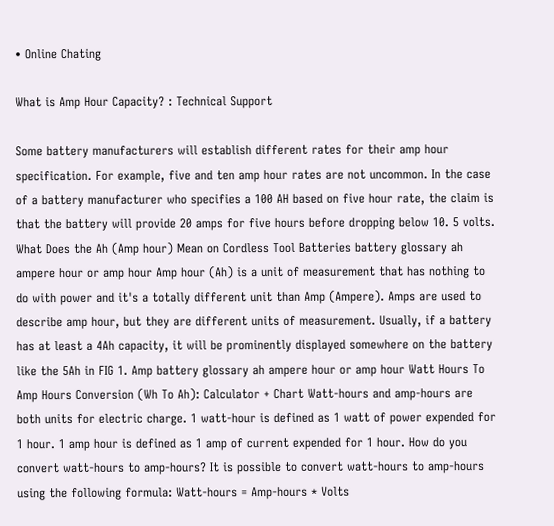• Online Chating

What is Amp Hour Capacity? : Technical Support

Some battery manufacturers will establish different rates for their amp hour specification. For example, five and ten amp hour rates are not uncommon. In the case of a battery manufacturer who specifies a 100 AH based on five hour rate, the claim is that the battery will provide 20 amps for five hours before dropping below 10. 5 volts. What Does the Ah (Amp hour) Mean on Cordless Tool Batteries battery glossary ah ampere hour or amp hour Amp hour (Ah) is a unit of measurement that has nothing to do with power and it's a totally different unit than Amp (Ampere). Amps are used to describe amp hour, but they are different units of measurement. Usually, if a battery has at least a 4Ah capacity, it will be prominently displayed somewhere on the battery like the 5Ah in FIG 1. Amp battery glossary ah ampere hour or amp hour Watt Hours To Amp Hours Conversion (Wh To Ah): Calculator + Chart Watt-hours and amp-hours are both units for electric charge. 1 watt-hour is defined as 1 watt of power expended for 1 hour. 1 amp hour is defined as 1 amp of current expended for 1 hour. How do you convert watt-hours to amp-hours? It is possible to convert watt-hours to amp-hours using the following formula: Watt-hours = Amp-hours * Volts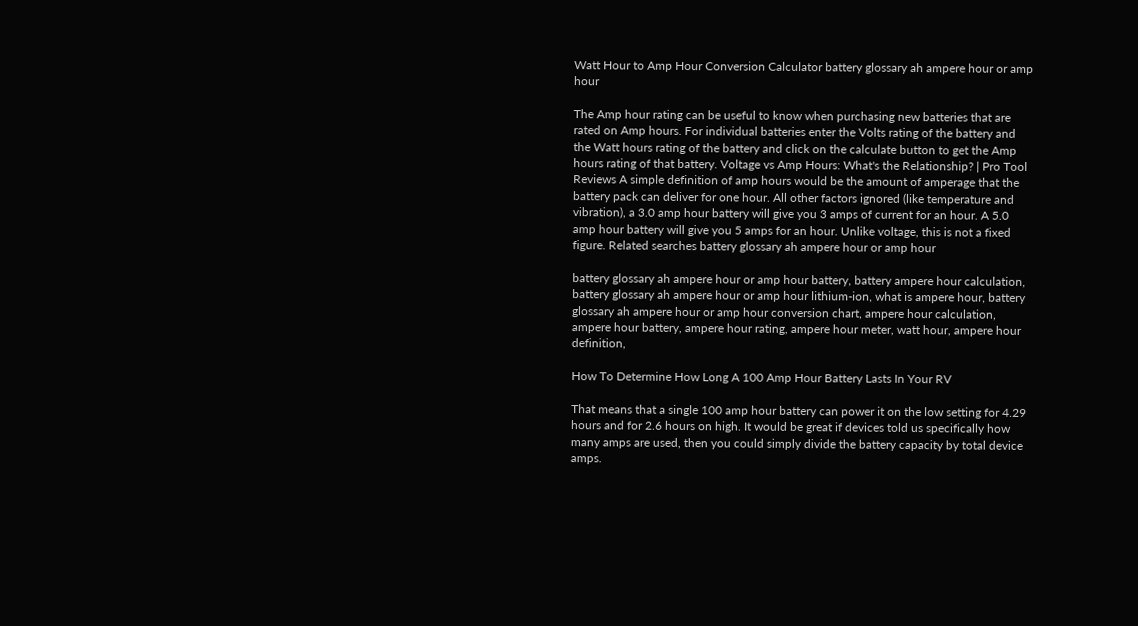Watt Hour to Amp Hour Conversion Calculator battery glossary ah ampere hour or amp hour

The Amp hour rating can be useful to know when purchasing new batteries that are rated on Amp hours. For individual batteries enter the Volts rating of the battery and the Watt hours rating of the battery and click on the calculate button to get the Amp hours rating of that battery. Voltage vs Amp Hours: What's the Relationship? | Pro Tool Reviews A simple definition of amp hours would be the amount of amperage that the battery pack can deliver for one hour. All other factors ignored (like temperature and vibration), a 3.0 amp hour battery will give you 3 amps of current for an hour. A 5.0 amp hour battery will give you 5 amps for an hour. Unlike voltage, this is not a fixed figure. Related searches battery glossary ah ampere hour or amp hour

battery glossary ah ampere hour or amp hour battery, battery ampere hour calculation, battery glossary ah ampere hour or amp hour lithium-ion, what is ampere hour, battery glossary ah ampere hour or amp hour conversion chart, ampere hour calculation, ampere hour battery, ampere hour rating, ampere hour meter, watt hour, ampere hour definition,

How To Determine How Long A 100 Amp Hour Battery Lasts In Your RV

That means that a single 100 amp hour battery can power it on the low setting for 4.29 hours and for 2.6 hours on high. It would be great if devices told us specifically how many amps are used, then you could simply divide the battery capacity by total device amps.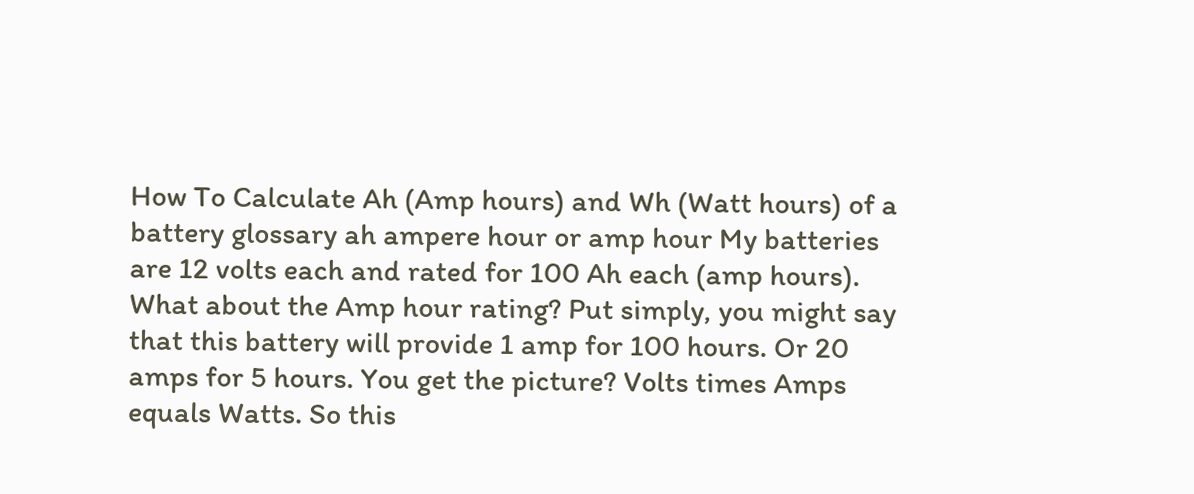How To Calculate Ah (Amp hours) and Wh (Watt hours) of a battery glossary ah ampere hour or amp hour My batteries are 12 volts each and rated for 100 Ah each (amp hours). What about the Amp hour rating? Put simply, you might say that this battery will provide 1 amp for 100 hours. Or 20 amps for 5 hours. You get the picture? Volts times Amps equals Watts. So this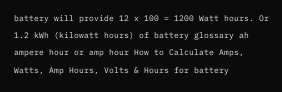battery will provide 12 x 100 = 1200 Watt hours. Or 1.2 kWh (kilowatt hours) of battery glossary ah ampere hour or amp hour How to Calculate Amps, Watts, Amp Hours, Volts & Hours for battery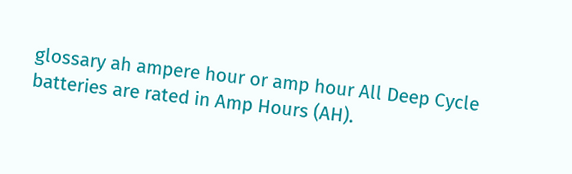glossary ah ampere hour or amp hour All Deep Cycle batteries are rated in Amp Hours (AH).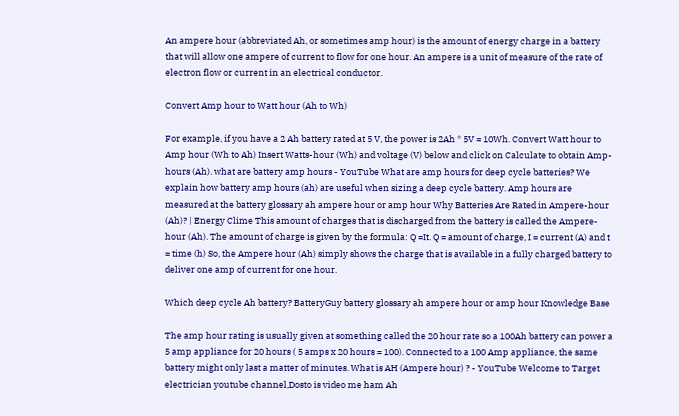An ampere hour (abbreviated Ah, or sometimes amp hour) is the amount of energy charge in a battery that will allow one ampere of current to flow for one hour. An ampere is a unit of measure of the rate of electron flow or current in an electrical conductor.

Convert Amp hour to Watt hour (Ah to Wh)

For example, if you have a 2 Ah battery rated at 5 V, the power is 2Ah * 5V = 10Wh. Convert Watt hour to Amp hour (Wh to Ah) Insert Watts-hour (Wh) and voltage (V) below and click on Calculate to obtain Amp-hours (Ah). what are battery amp hours - YouTube What are amp hours for deep cycle batteries? We explain how battery amp hours (ah) are useful when sizing a deep cycle battery. Amp hours are measured at the battery glossary ah ampere hour or amp hour Why Batteries Are Rated in Ampere-hour (Ah)? | Energy Clime This amount of charges that is discharged from the battery is called the Ampere-hour (Ah). The amount of charge is given by the formula: Q =It. Q = amount of charge, I = current (A) and t = time (h) So, the Ampere hour (Ah) simply shows the charge that is available in a fully charged battery to deliver one amp of current for one hour.

Which deep cycle Ah battery? BatteryGuy battery glossary ah ampere hour or amp hour Knowledge Base

The amp hour rating is usually given at something called the 20 hour rate so a 100Ah battery can power a 5 amp appliance for 20 hours ( 5 amps x 20 hours = 100). Connected to a 100 Amp appliance, the same battery might only last a matter of minutes. What is AH (Ampere hour) ? - YouTube Welcome to Target electrician youtube channel,Dosto is video me ham Ah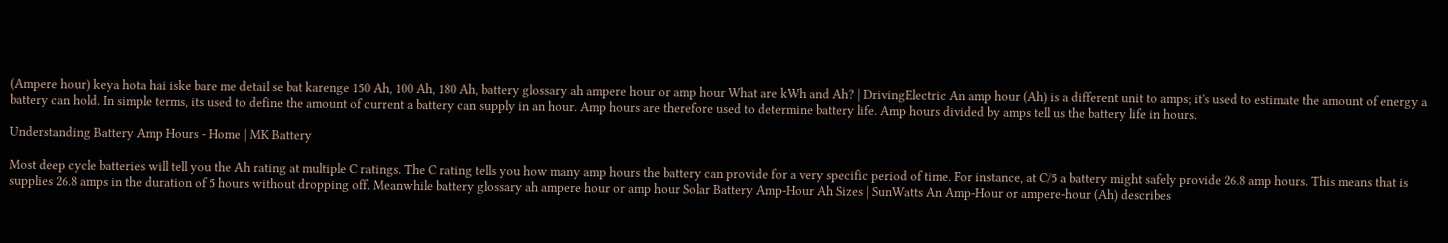(Ampere hour) keya hota hai iske bare me detail se bat karenge 150 Ah, 100 Ah, 180 Ah, battery glossary ah ampere hour or amp hour What are kWh and Ah? | DrivingElectric An amp hour (Ah) is a different unit to amps; it's used to estimate the amount of energy a battery can hold. In simple terms, its used to define the amount of current a battery can supply in an hour. Amp hours are therefore used to determine battery life. Amp hours divided by amps tell us the battery life in hours.

Understanding Battery Amp Hours - Home | MK Battery

Most deep cycle batteries will tell you the Ah rating at multiple C ratings. The C rating tells you how many amp hours the battery can provide for a very specific period of time. For instance, at C/5 a battery might safely provide 26.8 amp hours. This means that is supplies 26.8 amps in the duration of 5 hours without dropping off. Meanwhile battery glossary ah ampere hour or amp hour Solar Battery Amp-Hour Ah Sizes | SunWatts An Amp-Hour or ampere-hour (Ah) describes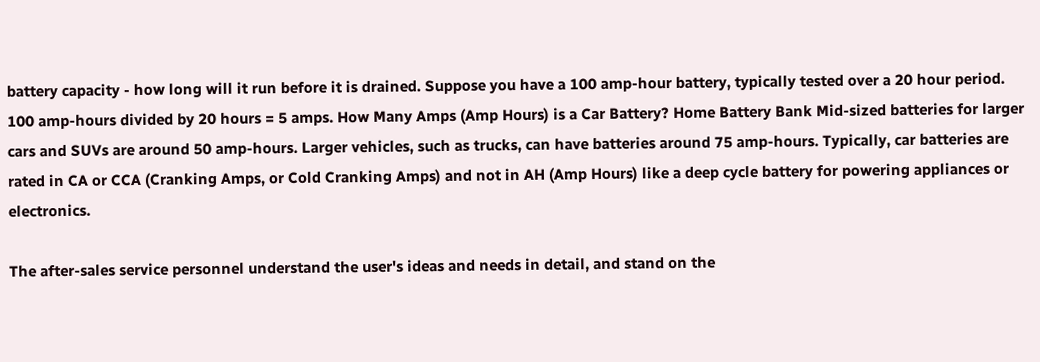battery capacity - how long will it run before it is drained. Suppose you have a 100 amp-hour battery, typically tested over a 20 hour period. 100 amp-hours divided by 20 hours = 5 amps. How Many Amps (Amp Hours) is a Car Battery? Home Battery Bank Mid-sized batteries for larger cars and SUVs are around 50 amp-hours. Larger vehicles, such as trucks, can have batteries around 75 amp-hours. Typically, car batteries are rated in CA or CCA (Cranking Amps, or Cold Cranking Amps) and not in AH (Amp Hours) like a deep cycle battery for powering appliances or electronics.

The after-sales service personnel understand the user's ideas and needs in detail, and stand on the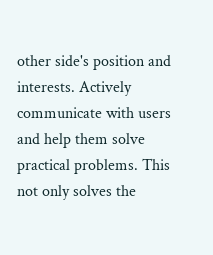other side's position and interests. Actively communicate with users and help them solve practical problems. This not only solves the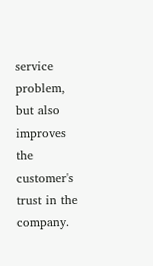service problem, but also improves the customer's trust in the company.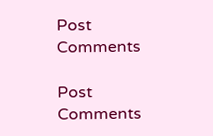Post Comments

Post Comments